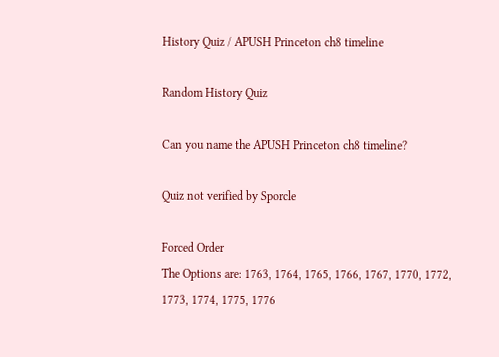History Quiz / APUSH Princeton ch8 timeline

Random History Quiz

Can you name the APUSH Princeton ch8 timeline?

Quiz not verified by Sporcle

Forced Order
The Options are: 1763, 1764, 1765, 1766, 1767, 1770, 1772, 1773, 1774, 1775, 1776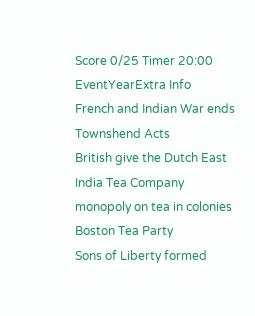Score 0/25 Timer 20:00
EventYearExtra Info
French and Indian War ends
Townshend Acts
British give the Dutch East India Tea Company monopoly on tea in colonies
Boston Tea Party
Sons of Liberty formed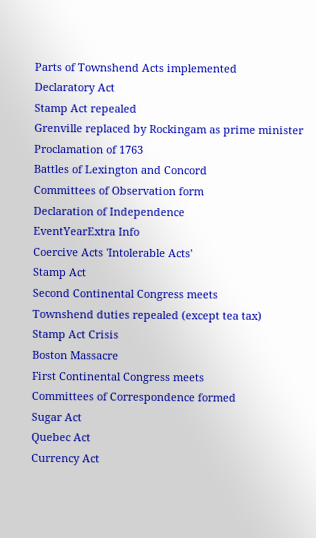Parts of Townshend Acts implemented
Declaratory Act
Stamp Act repealed
Grenville replaced by Rockingam as prime minister
Proclamation of 1763
Battles of Lexington and Concord
Committees of Observation form
Declaration of Independence
EventYearExtra Info
Coercive Acts 'Intolerable Acts'
Stamp Act
Second Continental Congress meets
Townshend duties repealed (except tea tax)
Stamp Act Crisis
Boston Massacre
First Continental Congress meets
Committees of Correspondence formed
Sugar Act
Quebec Act
Currency Act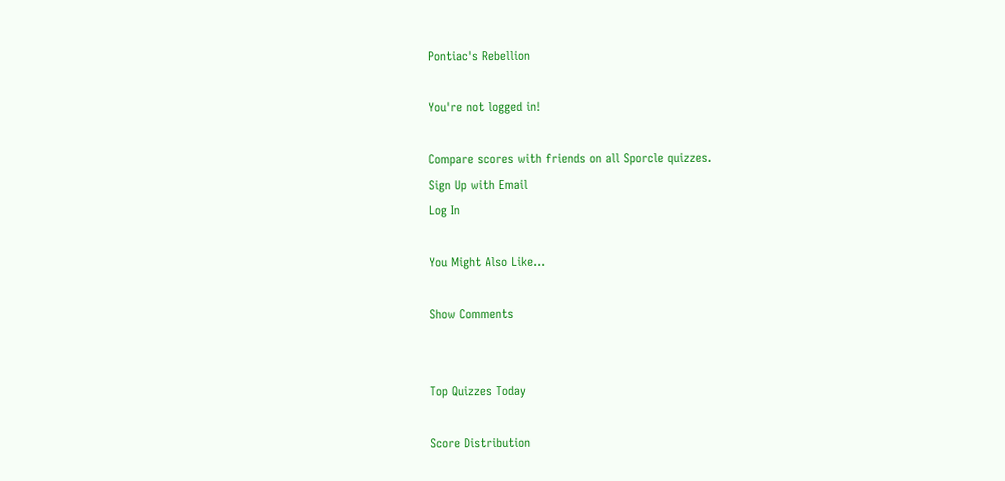Pontiac's Rebellion

You're not logged in!

Compare scores with friends on all Sporcle quizzes.
Sign Up with Email
Log In

You Might Also Like...

Show Comments


Top Quizzes Today

Score Distribution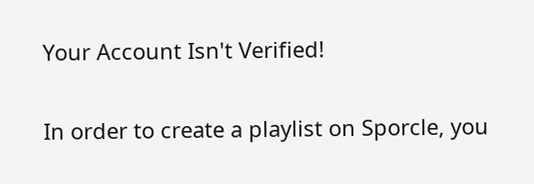Your Account Isn't Verified!

In order to create a playlist on Sporcle, you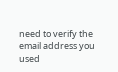need to verify the email address you used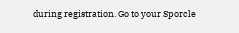during registration. Go to your Sporcle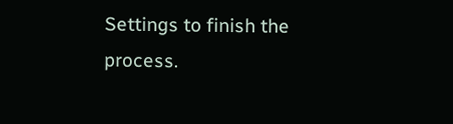Settings to finish the process.